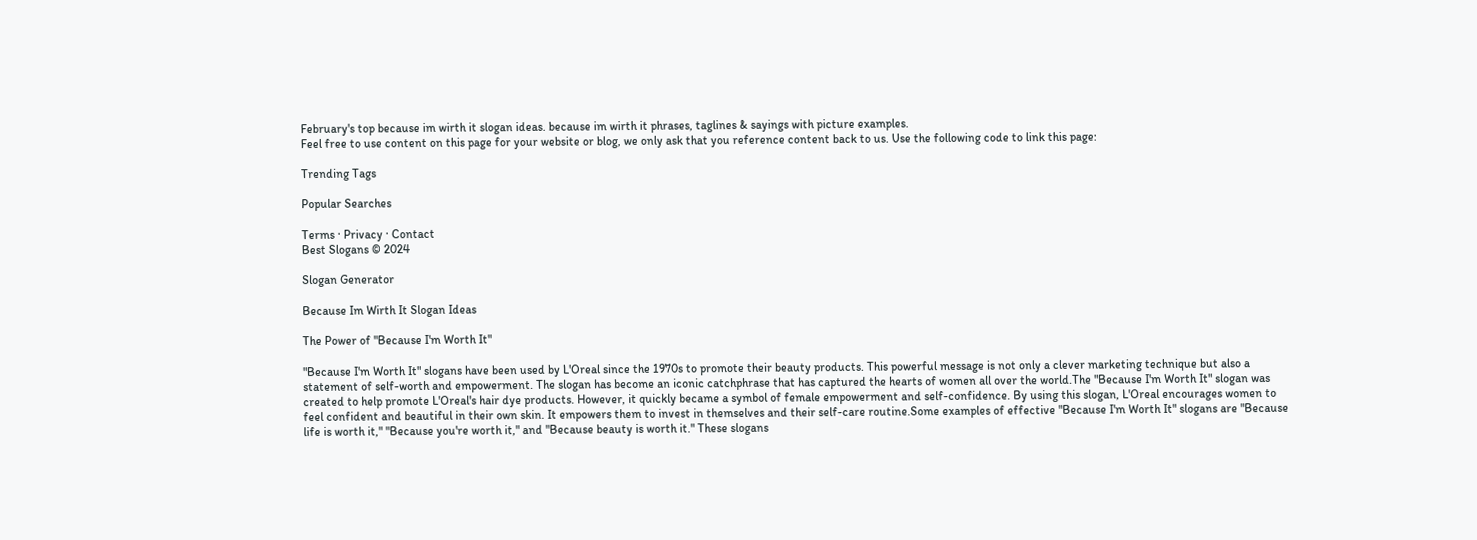February's top because im wirth it slogan ideas. because im wirth it phrases, taglines & sayings with picture examples.
Feel free to use content on this page for your website or blog, we only ask that you reference content back to us. Use the following code to link this page:

Trending Tags

Popular Searches

Terms · Privacy · Contact
Best Slogans © 2024

Slogan Generator

Because Im Wirth It Slogan Ideas

The Power of "Because I'm Worth It"

"Because I'm Worth It" slogans have been used by L'Oreal since the 1970s to promote their beauty products. This powerful message is not only a clever marketing technique but also a statement of self-worth and empowerment. The slogan has become an iconic catchphrase that has captured the hearts of women all over the world.The "Because I'm Worth It" slogan was created to help promote L'Oreal's hair dye products. However, it quickly became a symbol of female empowerment and self-confidence. By using this slogan, L'Oreal encourages women to feel confident and beautiful in their own skin. It empowers them to invest in themselves and their self-care routine.Some examples of effective "Because I'm Worth It" slogans are "Because life is worth it," "Because you're worth it," and "Because beauty is worth it." These slogans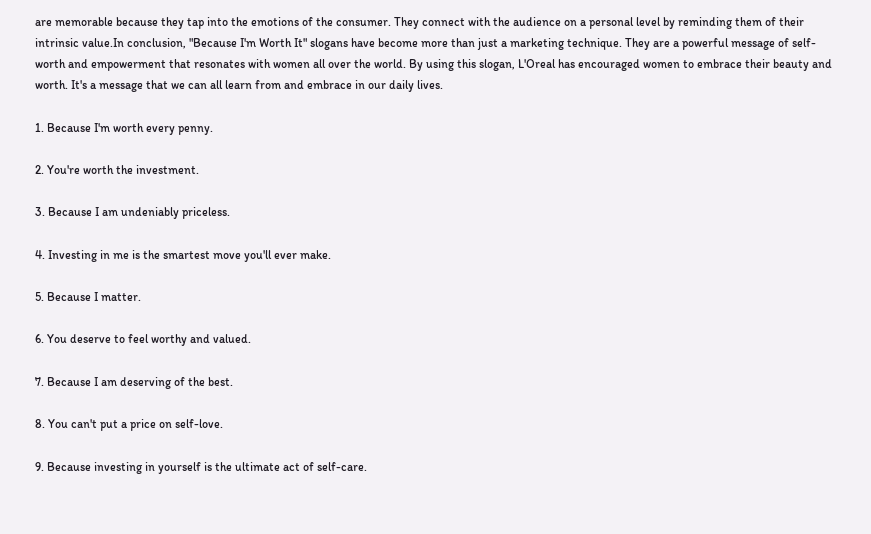are memorable because they tap into the emotions of the consumer. They connect with the audience on a personal level by reminding them of their intrinsic value.In conclusion, "Because I'm Worth It" slogans have become more than just a marketing technique. They are a powerful message of self-worth and empowerment that resonates with women all over the world. By using this slogan, L'Oreal has encouraged women to embrace their beauty and worth. It's a message that we can all learn from and embrace in our daily lives.

1. Because I'm worth every penny.

2. You're worth the investment.

3. Because I am undeniably priceless.

4. Investing in me is the smartest move you'll ever make.

5. Because I matter.

6. You deserve to feel worthy and valued.

7. Because I am deserving of the best.

8. You can't put a price on self-love.

9. Because investing in yourself is the ultimate act of self-care.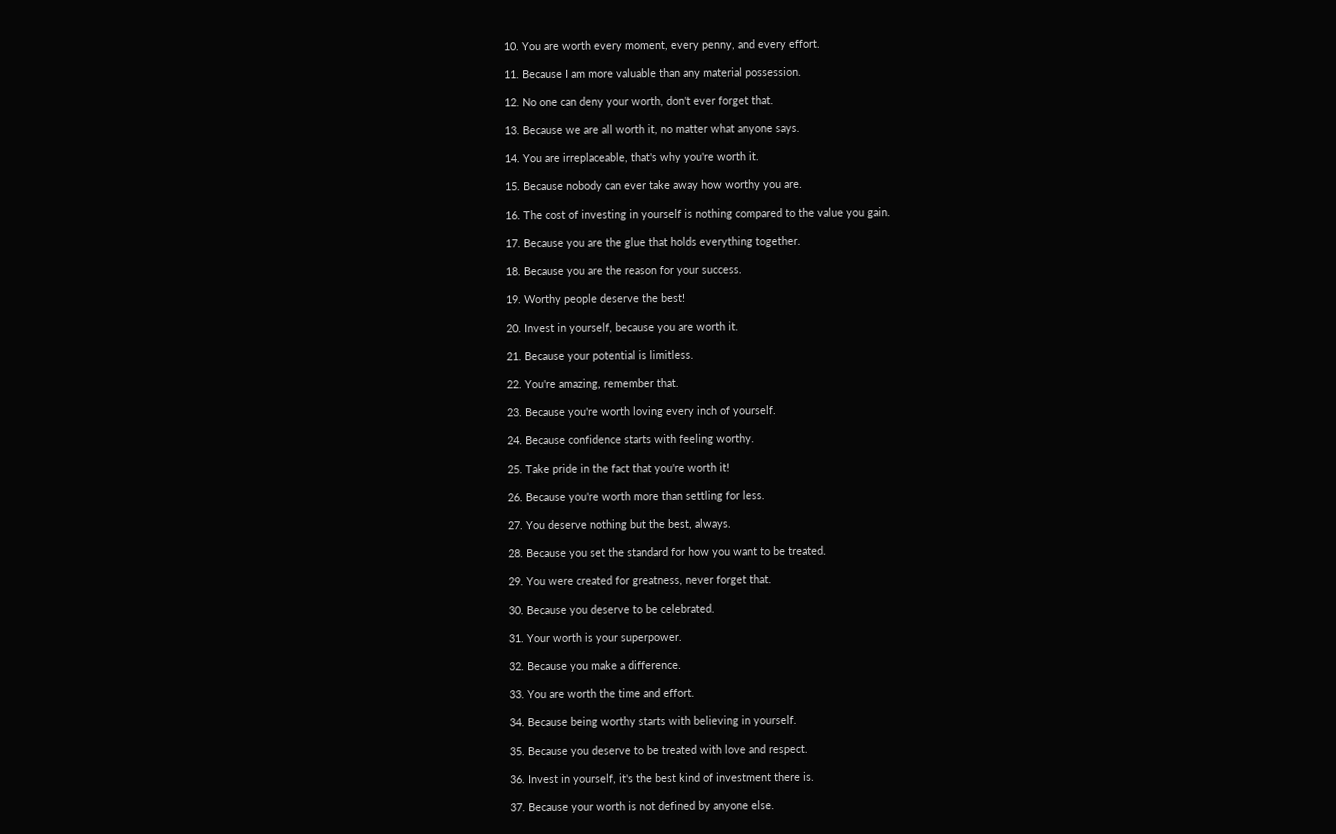10. You are worth every moment, every penny, and every effort.

11. Because I am more valuable than any material possession.

12. No one can deny your worth, don't ever forget that.

13. Because we are all worth it, no matter what anyone says.

14. You are irreplaceable, that's why you're worth it.

15. Because nobody can ever take away how worthy you are.

16. The cost of investing in yourself is nothing compared to the value you gain.

17. Because you are the glue that holds everything together.

18. Because you are the reason for your success.

19. Worthy people deserve the best!

20. Invest in yourself, because you are worth it.

21. Because your potential is limitless.

22. You're amazing, remember that.

23. Because you're worth loving every inch of yourself.

24. Because confidence starts with feeling worthy.

25. Take pride in the fact that you're worth it!

26. Because you're worth more than settling for less.

27. You deserve nothing but the best, always.

28. Because you set the standard for how you want to be treated.

29. You were created for greatness, never forget that.

30. Because you deserve to be celebrated.

31. Your worth is your superpower.

32. Because you make a difference.

33. You are worth the time and effort.

34. Because being worthy starts with believing in yourself.

35. Because you deserve to be treated with love and respect.

36. Invest in yourself, it's the best kind of investment there is.

37. Because your worth is not defined by anyone else.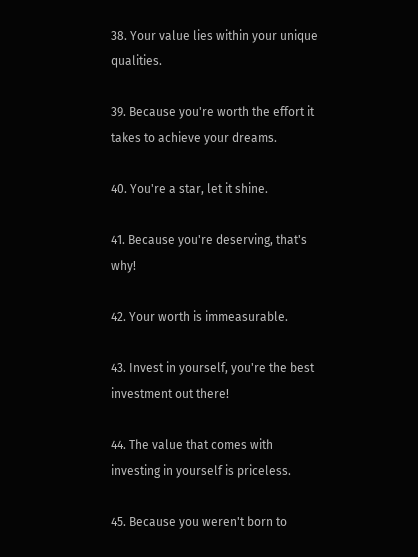38. Your value lies within your unique qualities.

39. Because you're worth the effort it takes to achieve your dreams.

40. You're a star, let it shine.

41. Because you're deserving, that's why!

42. Your worth is immeasurable.

43. Invest in yourself, you're the best investment out there!

44. The value that comes with investing in yourself is priceless.

45. Because you weren't born to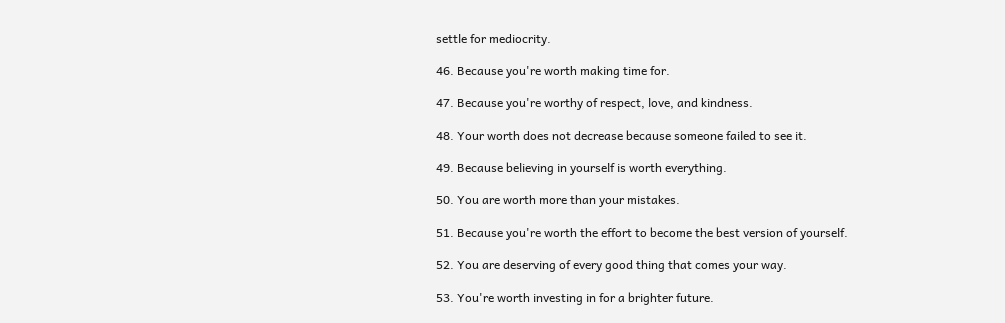settle for mediocrity.

46. Because you're worth making time for.

47. Because you're worthy of respect, love, and kindness.

48. Your worth does not decrease because someone failed to see it.

49. Because believing in yourself is worth everything.

50. You are worth more than your mistakes.

51. Because you're worth the effort to become the best version of yourself.

52. You are deserving of every good thing that comes your way.

53. You're worth investing in for a brighter future.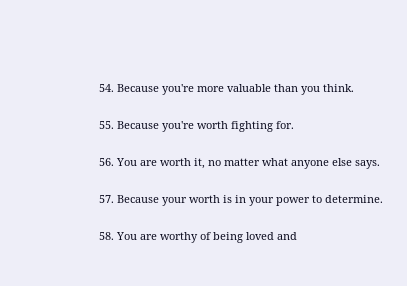54. Because you're more valuable than you think.

55. Because you're worth fighting for.

56. You are worth it, no matter what anyone else says.

57. Because your worth is in your power to determine.

58. You are worthy of being loved and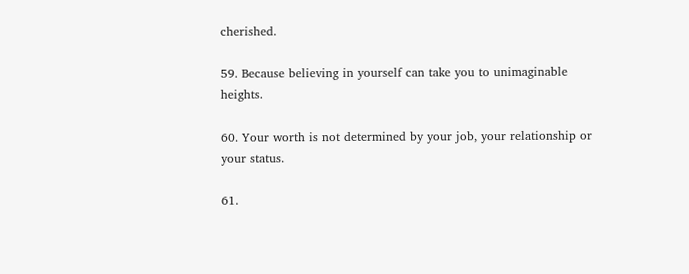cherished.

59. Because believing in yourself can take you to unimaginable heights.

60. Your worth is not determined by your job, your relationship or your status.

61.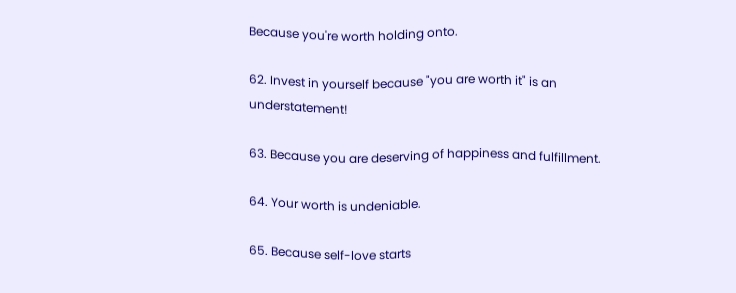Because you're worth holding onto.

62. Invest in yourself because "you are worth it" is an understatement!

63. Because you are deserving of happiness and fulfillment.

64. Your worth is undeniable.

65. Because self-love starts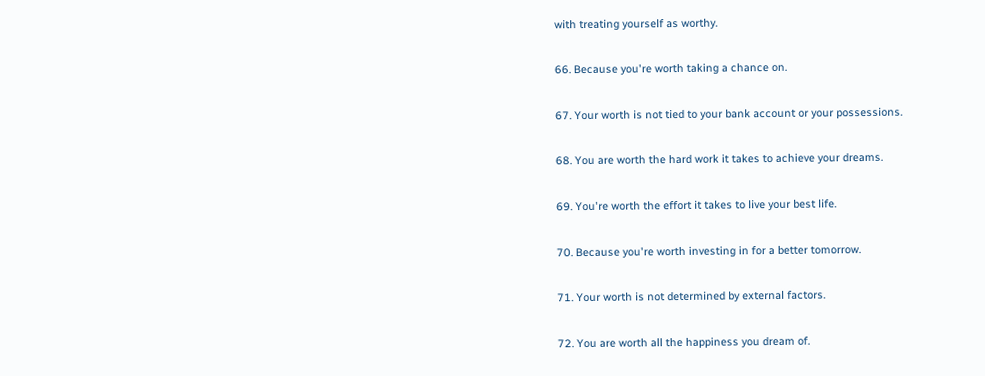with treating yourself as worthy.

66. Because you're worth taking a chance on.

67. Your worth is not tied to your bank account or your possessions.

68. You are worth the hard work it takes to achieve your dreams.

69. You're worth the effort it takes to live your best life.

70. Because you're worth investing in for a better tomorrow.

71. Your worth is not determined by external factors.

72. You are worth all the happiness you dream of.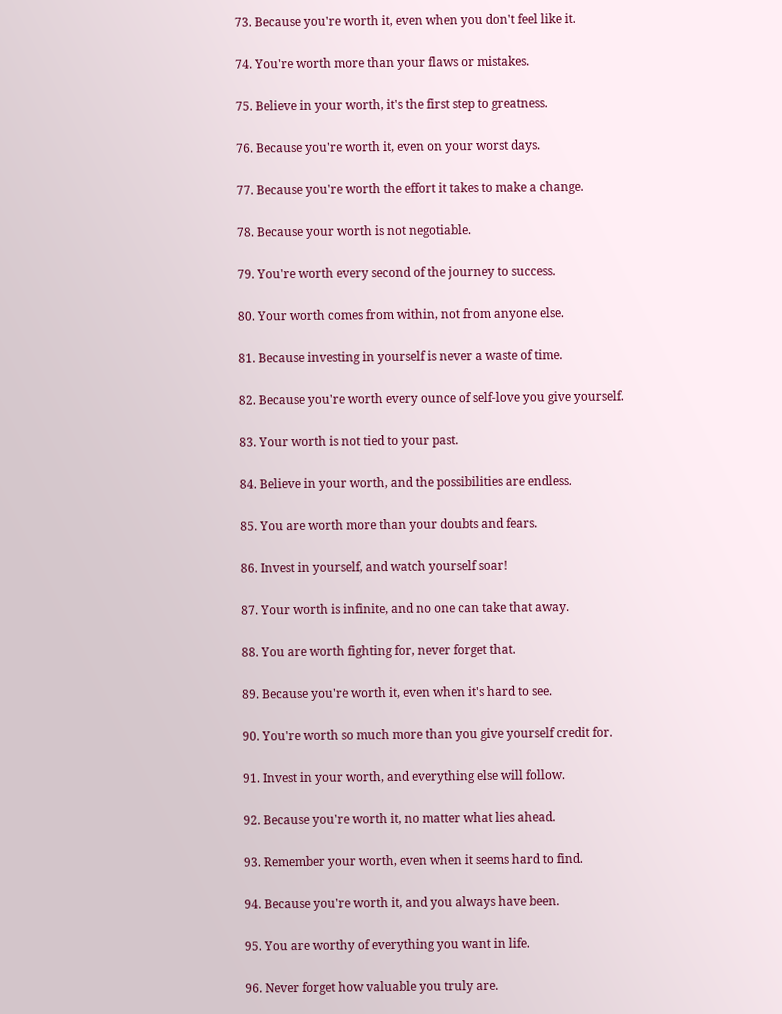73. Because you're worth it, even when you don't feel like it.

74. You're worth more than your flaws or mistakes.

75. Believe in your worth, it's the first step to greatness.

76. Because you're worth it, even on your worst days.

77. Because you're worth the effort it takes to make a change.

78. Because your worth is not negotiable.

79. You're worth every second of the journey to success.

80. Your worth comes from within, not from anyone else.

81. Because investing in yourself is never a waste of time.

82. Because you're worth every ounce of self-love you give yourself.

83. Your worth is not tied to your past.

84. Believe in your worth, and the possibilities are endless.

85. You are worth more than your doubts and fears.

86. Invest in yourself, and watch yourself soar!

87. Your worth is infinite, and no one can take that away.

88. You are worth fighting for, never forget that.

89. Because you're worth it, even when it's hard to see.

90. You're worth so much more than you give yourself credit for.

91. Invest in your worth, and everything else will follow.

92. Because you're worth it, no matter what lies ahead.

93. Remember your worth, even when it seems hard to find.

94. Because you're worth it, and you always have been.

95. You are worthy of everything you want in life.

96. Never forget how valuable you truly are.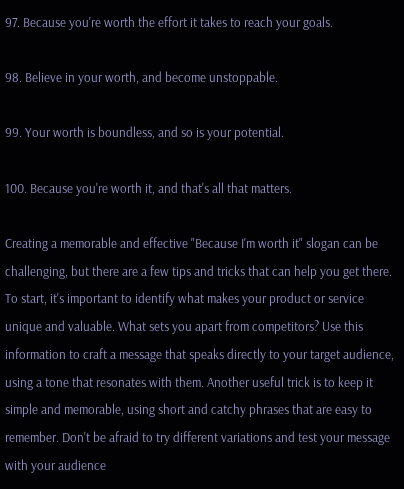97. Because you're worth the effort it takes to reach your goals.

98. Believe in your worth, and become unstoppable.

99. Your worth is boundless, and so is your potential.

100. Because you're worth it, and that's all that matters.

Creating a memorable and effective "Because I'm worth it" slogan can be challenging, but there are a few tips and tricks that can help you get there. To start, it's important to identify what makes your product or service unique and valuable. What sets you apart from competitors? Use this information to craft a message that speaks directly to your target audience, using a tone that resonates with them. Another useful trick is to keep it simple and memorable, using short and catchy phrases that are easy to remember. Don't be afraid to try different variations and test your message with your audience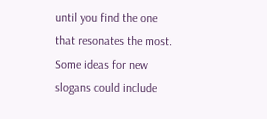until you find the one that resonates the most. Some ideas for new slogans could include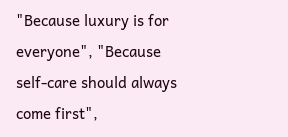"Because luxury is for everyone", "Because self-care should always come first",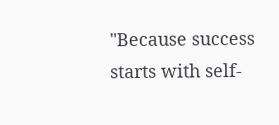"Because success starts with self-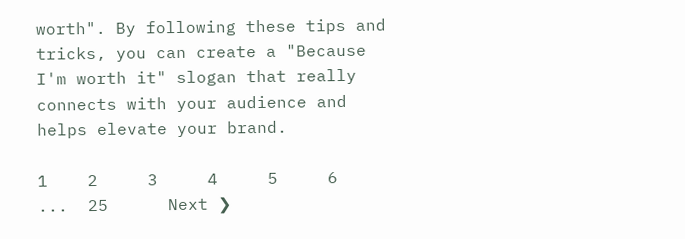worth". By following these tips and tricks, you can create a "Because I'm worth it" slogan that really connects with your audience and helps elevate your brand.

1    2     3     4     5     6    ...  25      Next ❯